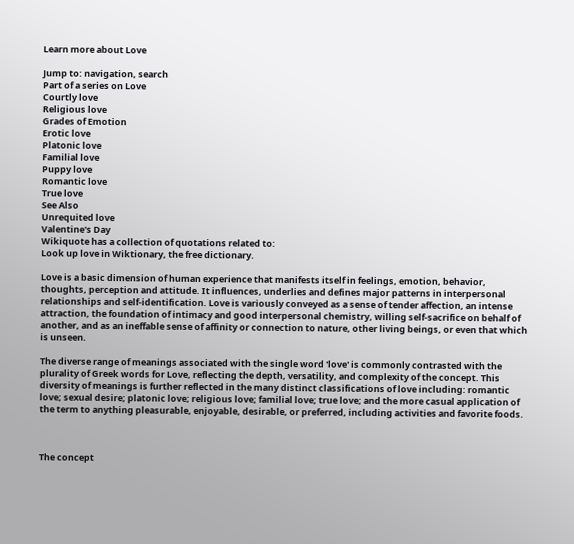Learn more about Love

Jump to: navigation, search
Part of a series on Love
Courtly love
Religious love
Grades of Emotion
Erotic love
Platonic love
Familial love
Puppy love
Romantic love
True love
See Also
Unrequited love
Valentine's Day
Wikiquote has a collection of quotations related to:
Look up love in Wiktionary, the free dictionary.

Love is a basic dimension of human experience that manifests itself in feelings, emotion, behavior, thoughts, perception and attitude. It influences, underlies and defines major patterns in interpersonal relationships and self-identification. Love is variously conveyed as a sense of tender affection, an intense attraction, the foundation of intimacy and good interpersonal chemistry, willing self-sacrifice on behalf of another, and as an ineffable sense of affinity or connection to nature, other living beings, or even that which is unseen.

The diverse range of meanings associated with the single word 'love' is commonly contrasted with the plurality of Greek words for Love, reflecting the depth, versatility, and complexity of the concept. This diversity of meanings is further reflected in the many distinct classifications of love including: romantic love; sexual desire; platonic love; religious love; familial love; true love; and the more casual application of the term to anything pleasurable, enjoyable, desirable, or preferred, including activities and favorite foods.



The concept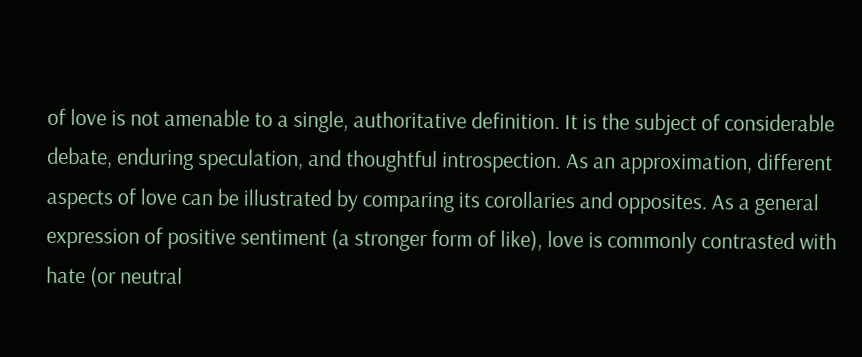of love is not amenable to a single, authoritative definition. It is the subject of considerable debate, enduring speculation, and thoughtful introspection. As an approximation, different aspects of love can be illustrated by comparing its corollaries and opposites. As a general expression of positive sentiment (a stronger form of like), love is commonly contrasted with hate (or neutral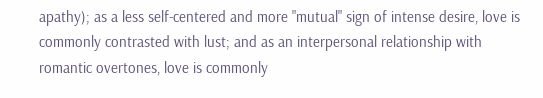apathy); as a less self-centered and more "mutual" sign of intense desire, love is commonly contrasted with lust; and as an interpersonal relationship with romantic overtones, love is commonly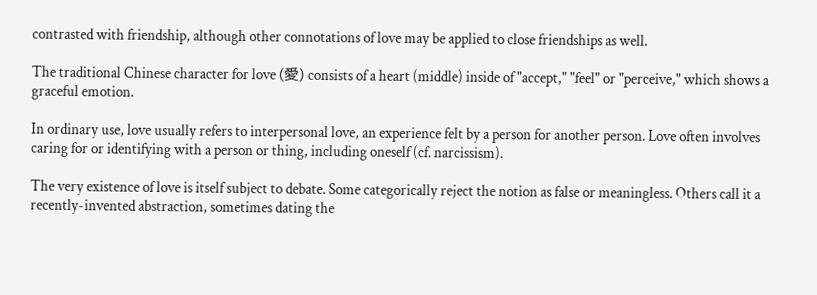contrasted with friendship, although other connotations of love may be applied to close friendships as well.

The traditional Chinese character for love (愛) consists of a heart (middle) inside of "accept," "feel" or "perceive," which shows a graceful emotion.

In ordinary use, love usually refers to interpersonal love, an experience felt by a person for another person. Love often involves caring for or identifying with a person or thing, including oneself (cf. narcissism).

The very existence of love is itself subject to debate. Some categorically reject the notion as false or meaningless. Others call it a recently-invented abstraction, sometimes dating the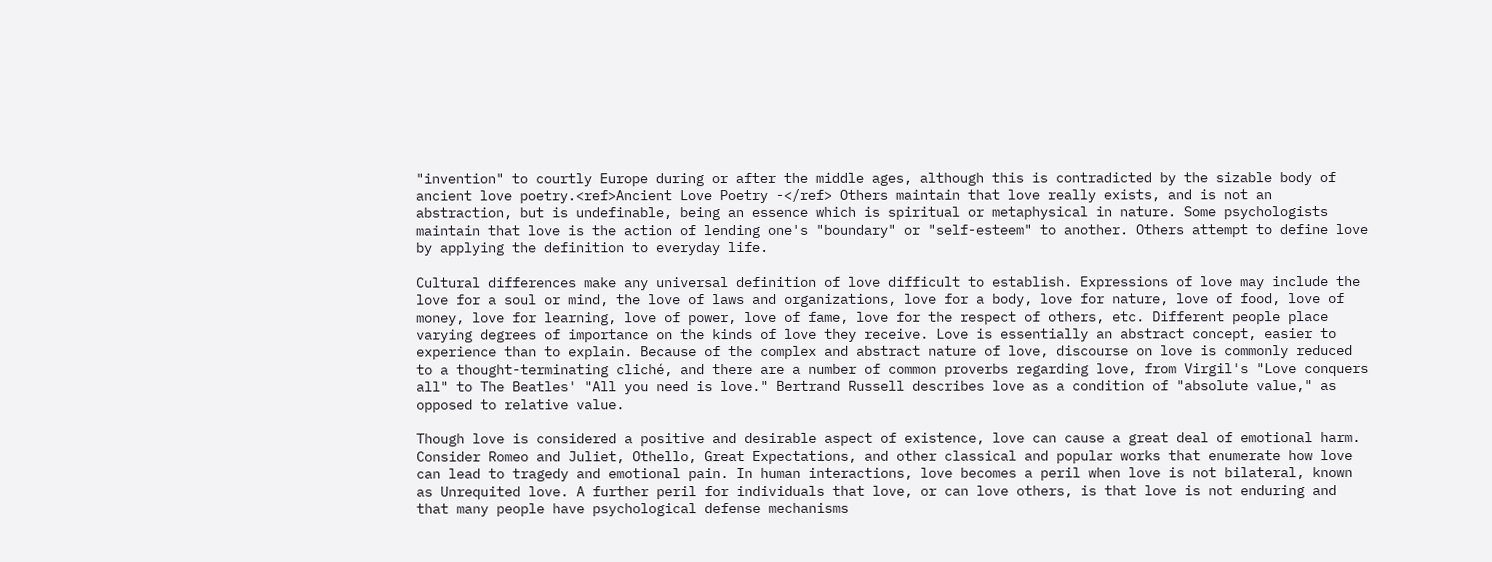"invention" to courtly Europe during or after the middle ages, although this is contradicted by the sizable body of ancient love poetry.<ref>Ancient Love Poetry -</ref> Others maintain that love really exists, and is not an abstraction, but is undefinable, being an essence which is spiritual or metaphysical in nature. Some psychologists maintain that love is the action of lending one's "boundary" or "self-esteem" to another. Others attempt to define love by applying the definition to everyday life.

Cultural differences make any universal definition of love difficult to establish. Expressions of love may include the love for a soul or mind, the love of laws and organizations, love for a body, love for nature, love of food, love of money, love for learning, love of power, love of fame, love for the respect of others, etc. Different people place varying degrees of importance on the kinds of love they receive. Love is essentially an abstract concept, easier to experience than to explain. Because of the complex and abstract nature of love, discourse on love is commonly reduced to a thought-terminating cliché, and there are a number of common proverbs regarding love, from Virgil's "Love conquers all" to The Beatles' "All you need is love." Bertrand Russell describes love as a condition of "absolute value," as opposed to relative value.

Though love is considered a positive and desirable aspect of existence, love can cause a great deal of emotional harm. Consider Romeo and Juliet, Othello, Great Expectations, and other classical and popular works that enumerate how love can lead to tragedy and emotional pain. In human interactions, love becomes a peril when love is not bilateral, known as Unrequited love. A further peril for individuals that love, or can love others, is that love is not enduring and that many people have psychological defense mechanisms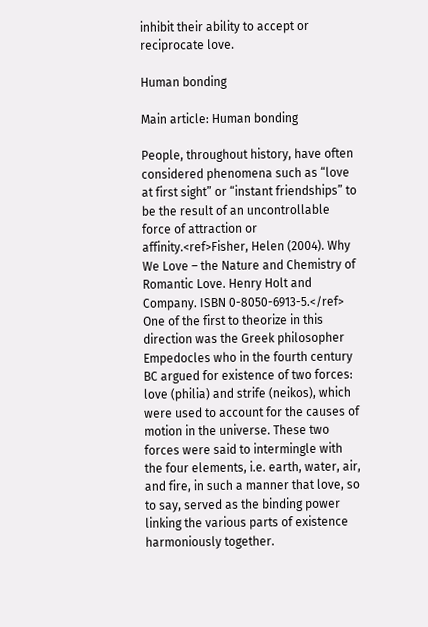inhibit their ability to accept or reciprocate love.

Human bonding

Main article: Human bonding

People, throughout history, have often considered phenomena such as “love at first sight” or “instant friendships” to be the result of an uncontrollable force of attraction or affinity.<ref>Fisher, Helen (2004). Why We Love – the Nature and Chemistry of Romantic Love. Henry Holt and Company. ISBN 0-8050-6913-5.</ref> One of the first to theorize in this direction was the Greek philosopher Empedocles who in the fourth century BC argued for existence of two forces: love (philia) and strife (neikos), which were used to account for the causes of motion in the universe. These two forces were said to intermingle with the four elements, i.e. earth, water, air, and fire, in such a manner that love, so to say, served as the binding power linking the various parts of existence harmoniously together.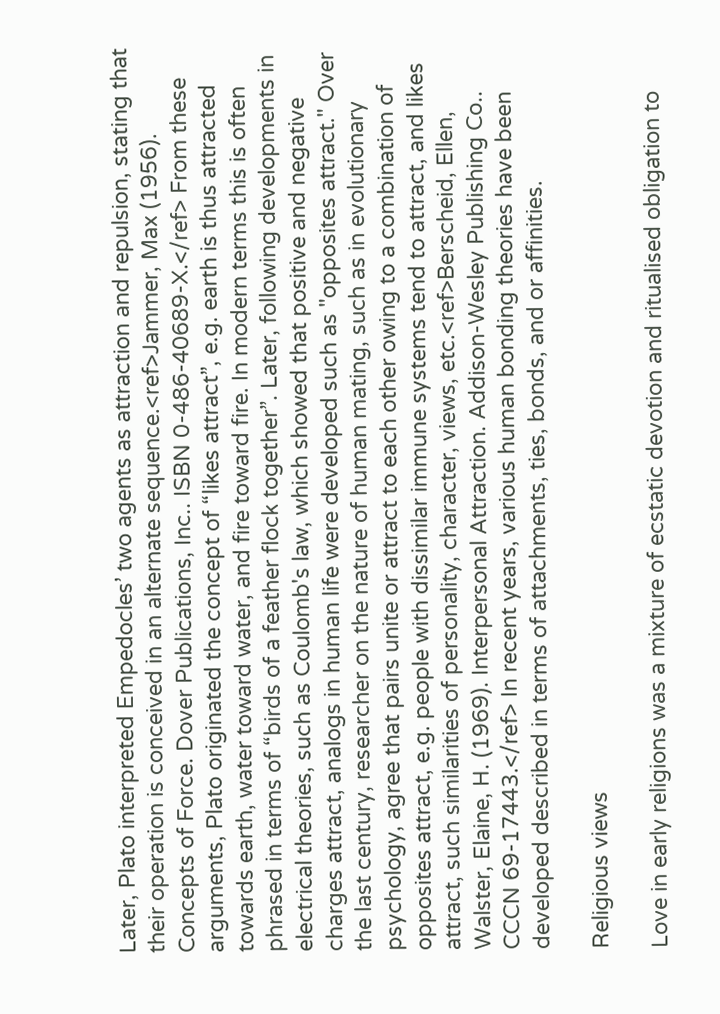Later, Plato interpreted Empedocles’ two agents as attraction and repulsion, stating that their operation is conceived in an alternate sequence.<ref>Jammer, Max (1956). Concepts of Force. Dover Publications, Inc.. ISBN 0-486-40689-X.</ref> From these arguments, Plato originated the concept of “likes attract”, e.g. earth is thus attracted towards earth, water toward water, and fire toward fire. In modern terms this is often phrased in terms of “birds of a feather flock together”. Later, following developments in electrical theories, such as Coulomb's law, which showed that positive and negative charges attract, analogs in human life were developed such as "opposites attract." Over the last century, researcher on the nature of human mating, such as in evolutionary psychology, agree that pairs unite or attract to each other owing to a combination of opposites attract, e.g. people with dissimilar immune systems tend to attract, and likes attract, such similarities of personality, character, views, etc.<ref>Berscheid, Ellen, Walster, Elaine, H. (1969). Interpersonal Attraction. Addison-Wesley Publishing Co.. CCCN 69-17443.</ref> In recent years, various human bonding theories have been developed described in terms of attachments, ties, bonds, and or affinities.

Religious views

Love in early religions was a mixture of ecstatic devotion and ritualised obligation to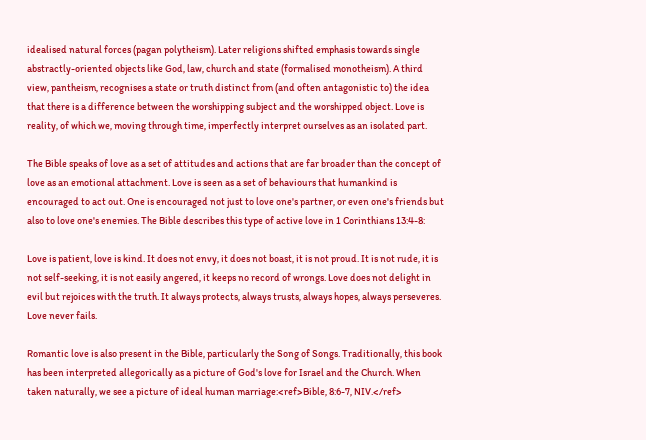idealised natural forces (pagan polytheism). Later religions shifted emphasis towards single abstractly-oriented objects like God, law, church and state (formalised monotheism). A third view, pantheism, recognises a state or truth distinct from (and often antagonistic to) the idea that there is a difference between the worshipping subject and the worshipped object. Love is reality, of which we, moving through time, imperfectly interpret ourselves as an isolated part.

The Bible speaks of love as a set of attitudes and actions that are far broader than the concept of love as an emotional attachment. Love is seen as a set of behaviours that humankind is encouraged to act out. One is encouraged not just to love one's partner, or even one's friends but also to love one's enemies. The Bible describes this type of active love in 1 Corinthians 13:4-8:

Love is patient, love is kind. It does not envy, it does not boast, it is not proud. It is not rude, it is not self-seeking, it is not easily angered, it keeps no record of wrongs. Love does not delight in evil but rejoices with the truth. It always protects, always trusts, always hopes, always perseveres. Love never fails.

Romantic love is also present in the Bible, particularly the Song of Songs. Traditionally, this book has been interpreted allegorically as a picture of God's love for Israel and the Church. When taken naturally, we see a picture of ideal human marriage:<ref>Bible, 8:6-7, NIV.</ref>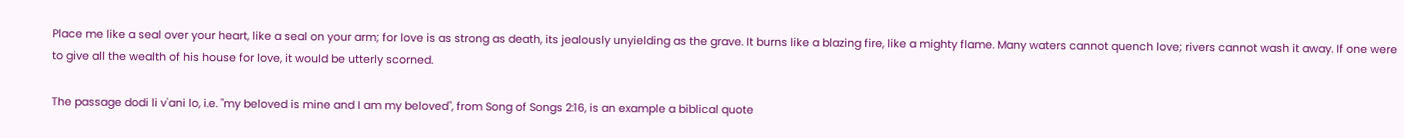Place me like a seal over your heart, like a seal on your arm; for love is as strong as death, its jealously unyielding as the grave. It burns like a blazing fire, like a mighty flame. Many waters cannot quench love; rivers cannot wash it away. If one were to give all the wealth of his house for love, it would be utterly scorned.

The passage dodi li v'ani lo, i.e. "my beloved is mine and I am my beloved", from Song of Songs 2:16, is an example a biblical quote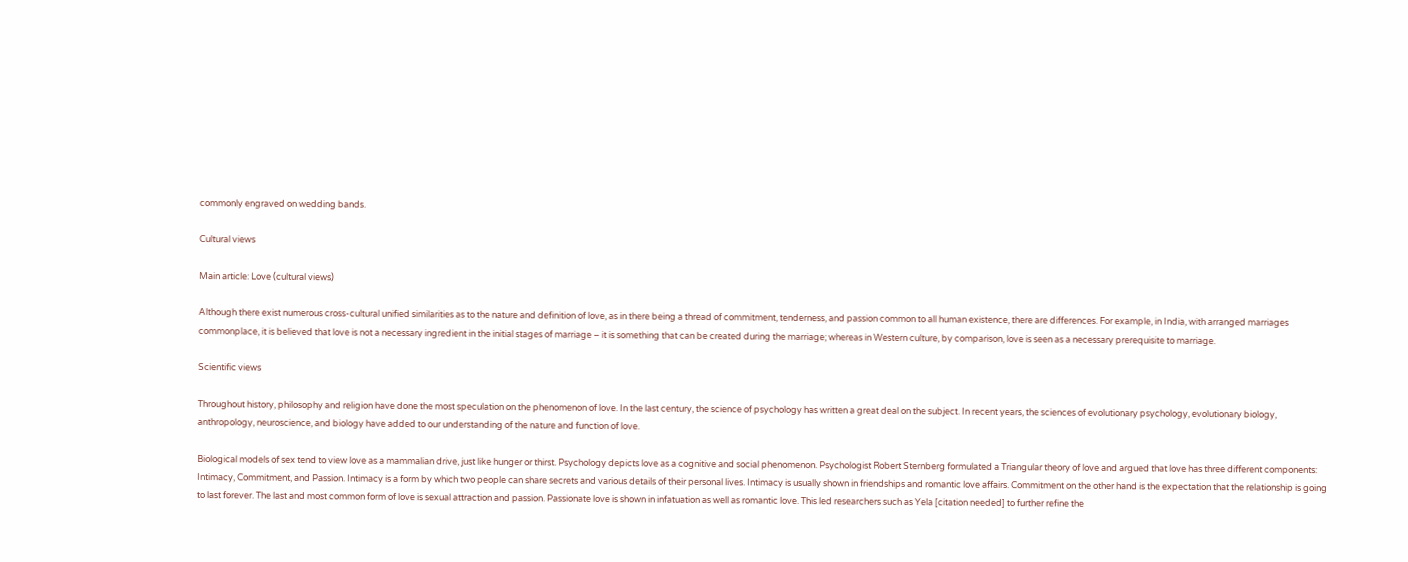commonly engraved on wedding bands.

Cultural views

Main article: Love (cultural views)

Although there exist numerous cross-cultural unified similarities as to the nature and definition of love, as in there being a thread of commitment, tenderness, and passion common to all human existence, there are differences. For example, in India, with arranged marriages commonplace, it is believed that love is not a necessary ingredient in the initial stages of marriage – it is something that can be created during the marriage; whereas in Western culture, by comparison, love is seen as a necessary prerequisite to marriage.

Scientific views

Throughout history, philosophy and religion have done the most speculation on the phenomenon of love. In the last century, the science of psychology has written a great deal on the subject. In recent years, the sciences of evolutionary psychology, evolutionary biology, anthropology, neuroscience, and biology have added to our understanding of the nature and function of love.

Biological models of sex tend to view love as a mammalian drive, just like hunger or thirst. Psychology depicts love as a cognitive and social phenomenon. Psychologist Robert Sternberg formulated a Triangular theory of love and argued that love has three different components: Intimacy, Commitment, and Passion. Intimacy is a form by which two people can share secrets and various details of their personal lives. Intimacy is usually shown in friendships and romantic love affairs. Commitment on the other hand is the expectation that the relationship is going to last forever. The last and most common form of love is sexual attraction and passion. Passionate love is shown in infatuation as well as romantic love. This led researchers such as Yela [citation needed] to further refine the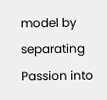model by separating Passion into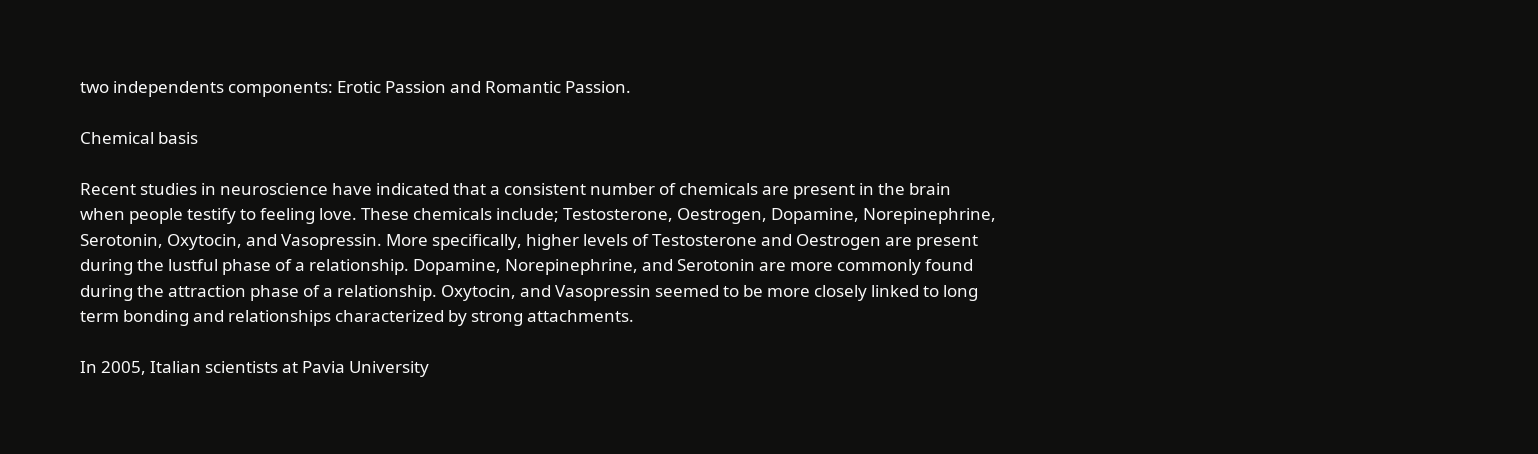two independents components: Erotic Passion and Romantic Passion.

Chemical basis

Recent studies in neuroscience have indicated that a consistent number of chemicals are present in the brain when people testify to feeling love. These chemicals include; Testosterone, Oestrogen, Dopamine, Norepinephrine, Serotonin, Oxytocin, and Vasopressin. More specifically, higher levels of Testosterone and Oestrogen are present during the lustful phase of a relationship. Dopamine, Norepinephrine, and Serotonin are more commonly found during the attraction phase of a relationship. Oxytocin, and Vasopressin seemed to be more closely linked to long term bonding and relationships characterized by strong attachments.

In 2005, Italian scientists at Pavia University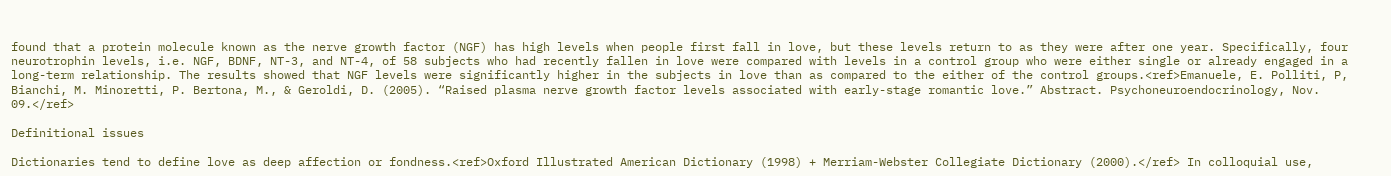found that a protein molecule known as the nerve growth factor (NGF) has high levels when people first fall in love, but these levels return to as they were after one year. Specifically, four neurotrophin levels, i.e. NGF, BDNF, NT-3, and NT-4, of 58 subjects who had recently fallen in love were compared with levels in a control group who were either single or already engaged in a long-term relationship. The results showed that NGF levels were significantly higher in the subjects in love than as compared to the either of the control groups.<ref>Emanuele, E. Polliti, P, Bianchi, M. Minoretti, P. Bertona, M., & Geroldi, D. (2005). “Raised plasma nerve growth factor levels associated with early-stage romantic love.” Abstract. Psychoneuroendocrinology, Nov. 09.</ref>

Definitional issues

Dictionaries tend to define love as deep affection or fondness.<ref>Oxford Illustrated American Dictionary (1998) + Merriam-Webster Collegiate Dictionary (2000).</ref> In colloquial use,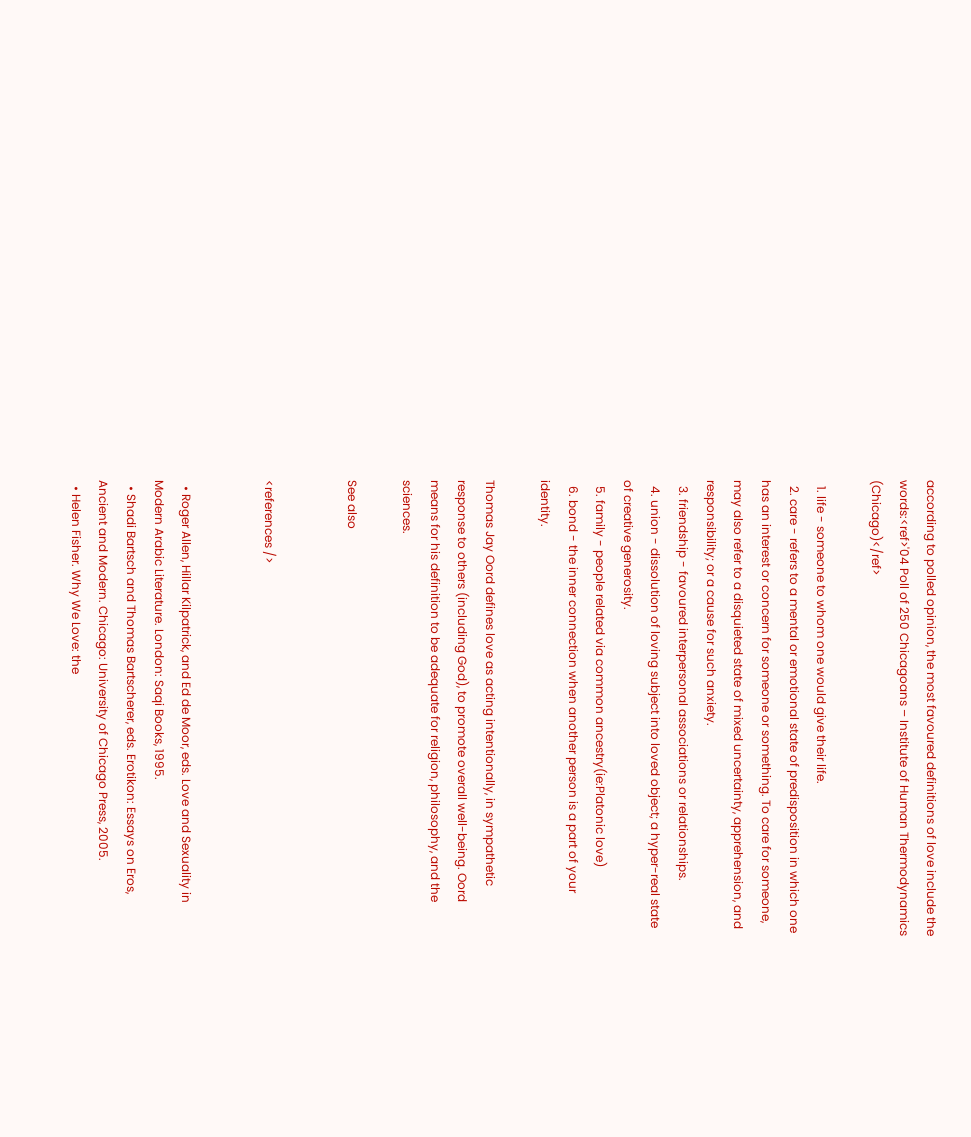according to polled opinion, the most favoured definitions of love include the words:<ref>'04 Poll of 250 Chicagoans – Institute of Human Thermodynamics (Chicago)</ref>

  1. life - someone to whom one would give their life.
  2. care - refers to a mental or emotional state of predisposition in which one has an interest or concern for someone or something. To care for someone, may also refer to a disquieted state of mixed uncertainty, apprehension, and responsibility; or a cause for such anxiety.
  3. friendship - favoured interpersonal associations or relationships.
  4. union - dissolution of loving subject into loved object; a hyper-real state of creative generosity.
  5. family - people related via common ancestry(ie:Platonic love)
  6. bond - the inner connection when another person is a part of your identity.

Thomas Jay Oord defines love as acting intentionally, in sympathetic response to others (including God), to promote overall well-being. Oord means for his definition to be adequate for religion, philosophy, and the sciences.

See also


<references />


  • Roger Allen, Hillar Kilpatrick, and Ed de Moor, eds. Love and Sexuality in Modern Arabic Literature. London: Saqi Books, 1995.
  • Shadi Bartsch and Thomas Bartscherer, eds. Erotikon: Essays on Eros, Ancient and Modern. Chicago: University of Chicago Press, 2005.
  • Helen Fisher. Why We Love: the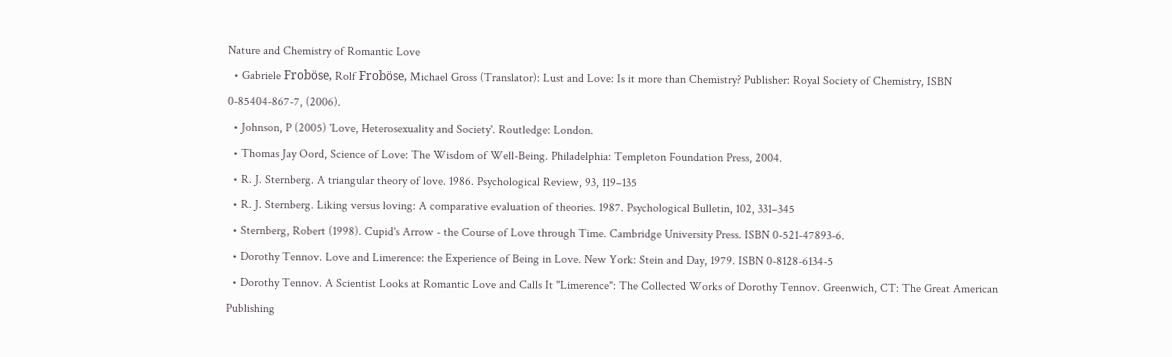Nature and Chemistry of Romantic Love
  • Gabriele Froböse, Rolf Froböse, Michael Gross (Translator): Lust and Love: Is it more than Chemistry? Publisher: Royal Society of Chemistry, ISBN 0-85404-867-7, (2006).
  • Johnson, P (2005) 'Love, Heterosexuality and Society'. Routledge: London.
  • Thomas Jay Oord, Science of Love: The Wisdom of Well-Being. Philadelphia: Templeton Foundation Press, 2004.
  • R. J. Sternberg. A triangular theory of love. 1986. Psychological Review, 93, 119–135
  • R. J. Sternberg. Liking versus loving: A comparative evaluation of theories. 1987. Psychological Bulletin, 102, 331–345
  • Sternberg, Robert (1998). Cupid's Arrow - the Course of Love through Time. Cambridge University Press. ISBN 0-521-47893-6.
  • Dorothy Tennov. Love and Limerence: the Experience of Being in Love. New York: Stein and Day, 1979. ISBN 0-8128-6134-5
  • Dorothy Tennov. A Scientist Looks at Romantic Love and Calls It "Limerence": The Collected Works of Dorothy Tennov. Greenwich, CT: The Great American Publishing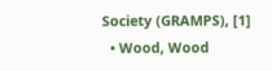Society (GRAMPS), [1]
  • Wood, Wood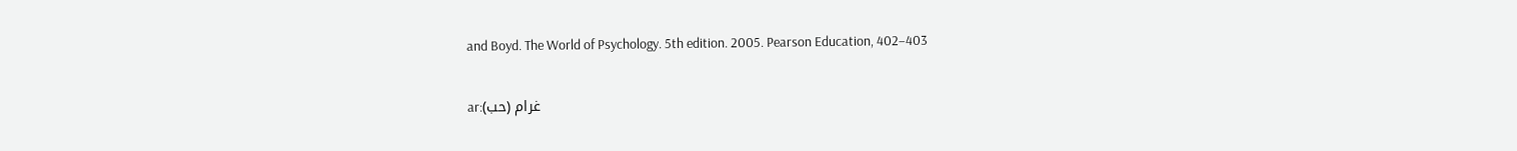and Boyd. The World of Psychology. 5th edition. 2005. Pearson Education, 402–403

ar:غرام (حب)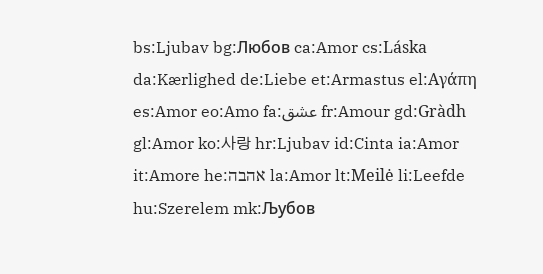bs:Ljubav bg:Любов ca:Amor cs:Láska da:Kærlighed de:Liebe et:Armastus el:Αγάπη es:Amor eo:Amo fa:عشق fr:Amour gd:Gràdh gl:Amor ko:사랑 hr:Ljubav id:Cinta ia:Amor it:Amore he:אהבה la:Amor lt:Meilė li:Leefde hu:Szerelem mk:Љубов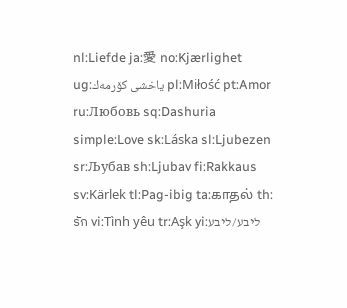nl:Liefde ja:愛 no:Kjærlighet ug:ياخشى كۆرمەك pl:Miłość pt:Amor ru:Любовь sq:Dashuria simple:Love sk:Láska sl:Ljubezen sr:Љубав sh:Ljubav fi:Rakkaus sv:Kärlek tl:Pag-ibig ta:காதல் th:รัก vi:Tình yêu tr:Aşk yi:ליבע/ליבע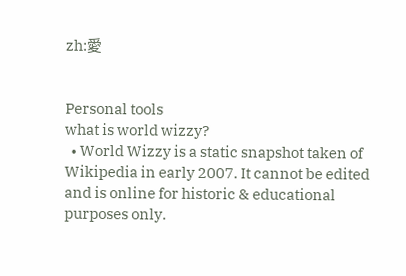zh:愛


Personal tools
what is world wizzy?
  • World Wizzy is a static snapshot taken of Wikipedia in early 2007. It cannot be edited and is online for historic & educational purposes only.